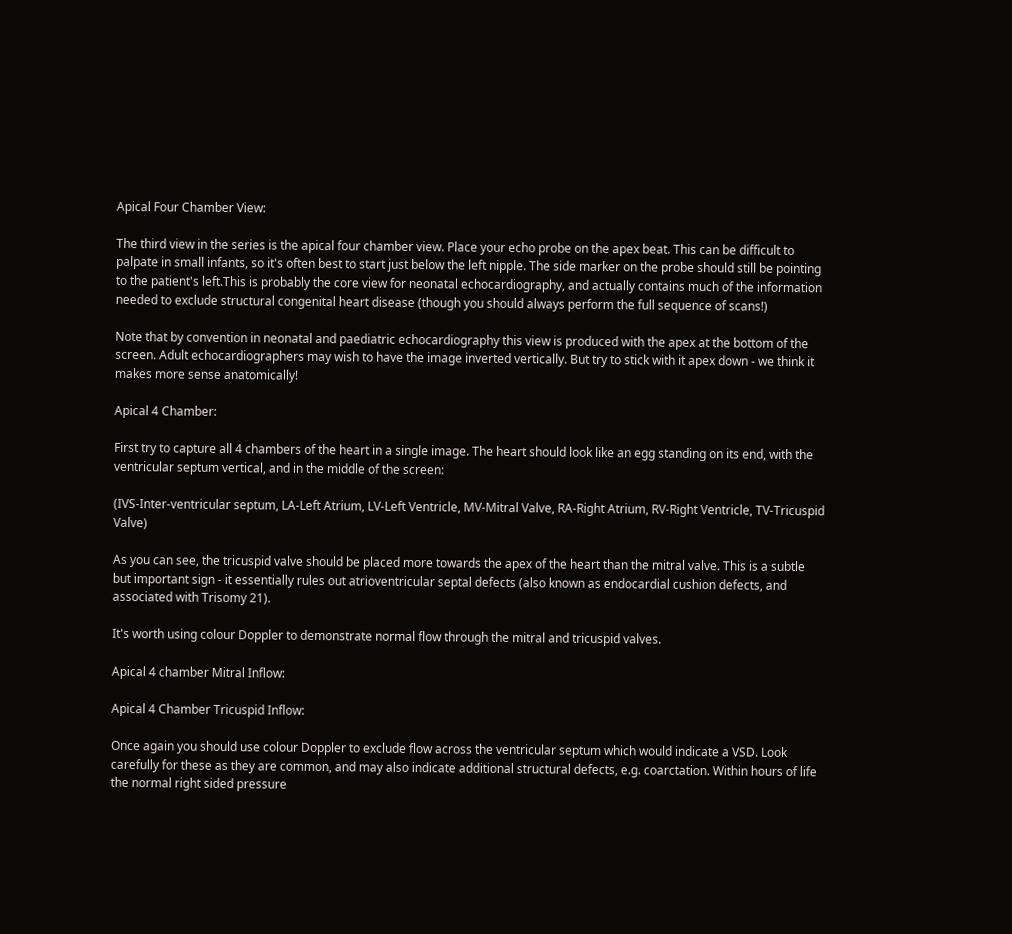Apical Four Chamber View:

The third view in the series is the apical four chamber view. Place your echo probe on the apex beat. This can be difficult to palpate in small infants, so it's often best to start just below the left nipple. The side marker on the probe should still be pointing to the patient's left.This is probably the core view for neonatal echocardiography, and actually contains much of the information needed to exclude structural congenital heart disease (though you should always perform the full sequence of scans!)

Note that by convention in neonatal and paediatric echocardiography this view is produced with the apex at the bottom of the screen. Adult echocardiographers may wish to have the image inverted vertically. But try to stick with it apex down - we think it makes more sense anatomically!

Apical 4 Chamber:

First try to capture all 4 chambers of the heart in a single image. The heart should look like an egg standing on its end, with the ventricular septum vertical, and in the middle of the screen:

(IVS-Inter-ventricular septum, LA-Left Atrium, LV-Left Ventricle, MV-Mitral Valve, RA-Right Atrium, RV-Right Ventricle, TV-Tricuspid Valve)

As you can see, the tricuspid valve should be placed more towards the apex of the heart than the mitral valve. This is a subtle but important sign - it essentially rules out atrioventricular septal defects (also known as endocardial cushion defects, and associated with Trisomy 21).

It's worth using colour Doppler to demonstrate normal flow through the mitral and tricuspid valves.

Apical 4 chamber Mitral Inflow:

Apical 4 Chamber Tricuspid Inflow:

Once again you should use colour Doppler to exclude flow across the ventricular septum which would indicate a VSD. Look carefully for these as they are common, and may also indicate additional structural defects, e.g. coarctation. Within hours of life the normal right sided pressure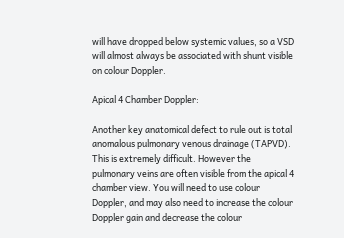will have dropped below systemic values, so a VSD will almost always be associated with shunt visible on colour Doppler.

Apical 4 Chamber Doppler:

Another key anatomical defect to rule out is total anomalous pulmonary venous drainage (TAPVD). This is extremely difficult. However the pulmonary veins are often visible from the apical 4 chamber view. You will need to use colour Doppler, and may also need to increase the colour Doppler gain and decrease the colour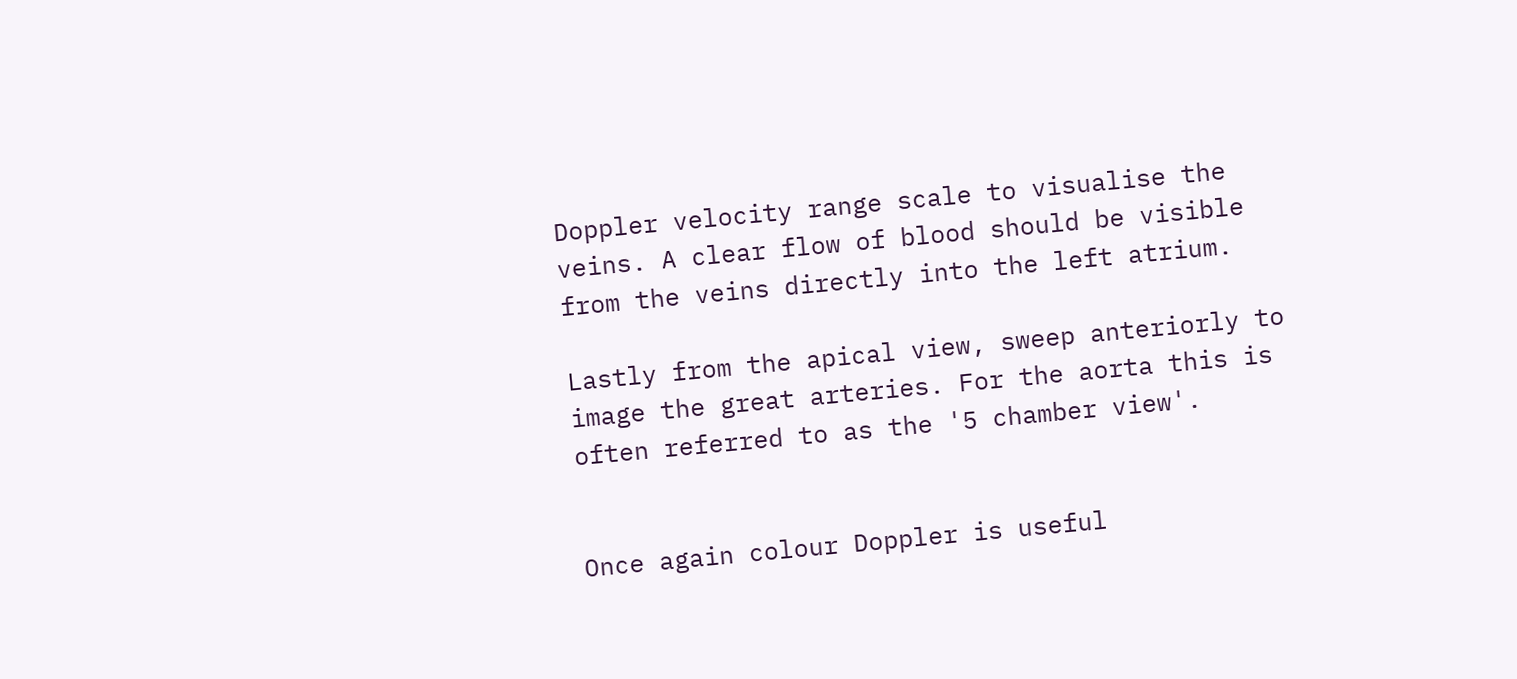Doppler velocity range scale to visualise the veins. A clear flow of blood should be visible from the veins directly into the left atrium.

Lastly from the apical view, sweep anteriorly to image the great arteries. For the aorta this is often referred to as the '5 chamber view'.


Once again colour Doppler is useful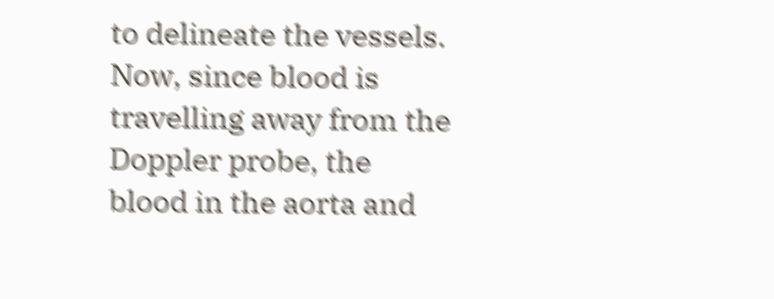to delineate the vessels. Now, since blood is travelling away from the Doppler probe, the blood in the aorta and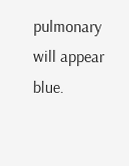pulmonary will appear blue.